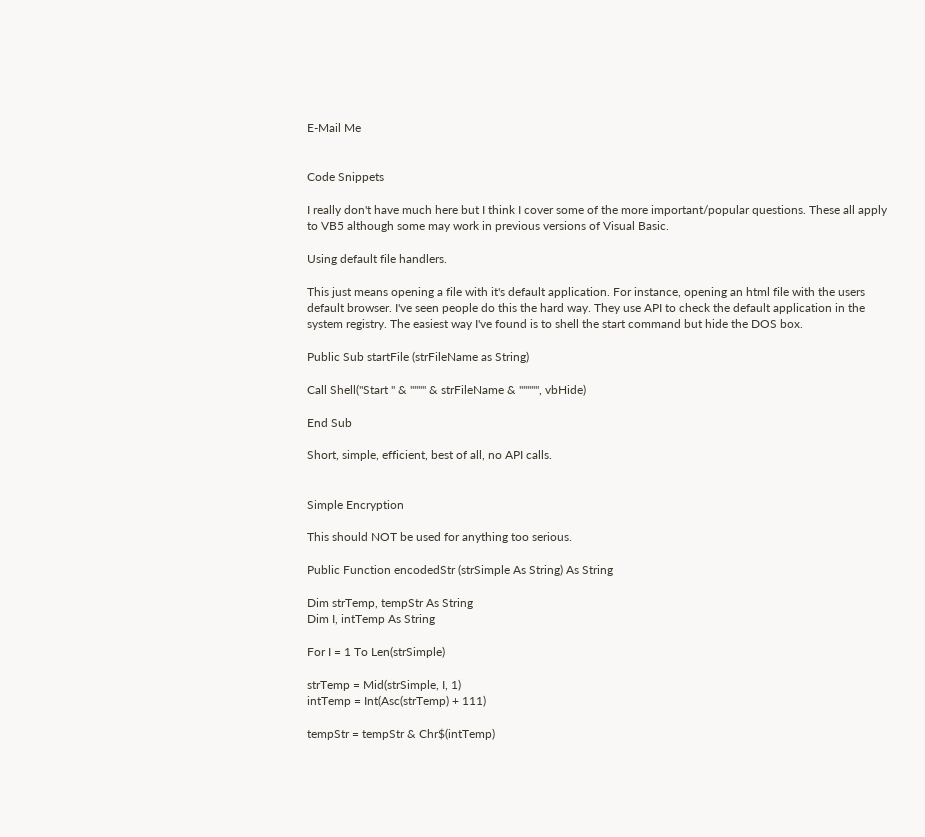E-Mail Me


Code Snippets

I really don't have much here but I think I cover some of the more important/popular questions. These all apply to VB5 although some may work in previous versions of Visual Basic.

Using default file handlers.

This just means opening a file with it's default application. For instance, opening an html file with the users default browser. I've seen people do this the hard way. They use API to check the default application in the system registry. The easiest way I've found is to shell the start command but hide the DOS box.

Public Sub startFile (strFileName as String)

Call Shell("Start " & """" & strFileName & """"", vbHide)

End Sub

Short, simple, efficient, best of all, no API calls.


Simple Encryption

This should NOT be used for anything too serious.

Public Function encodedStr (strSimple As String) As String

Dim strTemp, tempStr As String
Dim I, intTemp As String

For I = 1 To Len(strSimple)

strTemp = Mid(strSimple, I, 1)
intTemp = Int(Asc(strTemp) + 111)

tempStr = tempStr & Chr$(intTemp)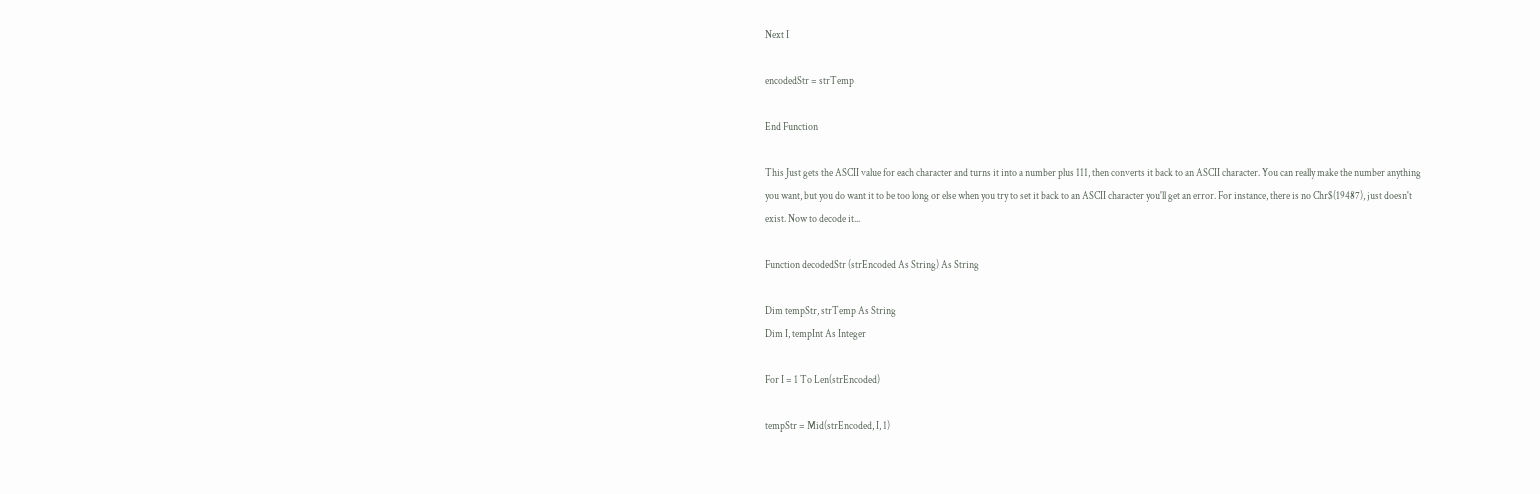Next I

encodedStr = strTemp

End Function

This Just gets the ASCII value for each character and turns it into a number plus 111, then converts it back to an ASCII character. You can really make the number anything you want, but you do want it to be too long or else when you try to set it back to an ASCII character you'll get an error. For instance, there is no Chr$(19487), just doesn't exist. Now to decode it...

Function decodedStr (strEncoded As String) As String

Dim tempStr, strTemp As String
Dim I, tempInt As Integer

For I = 1 To Len(strEncoded)

tempStr = Mid(strEncoded, I, 1)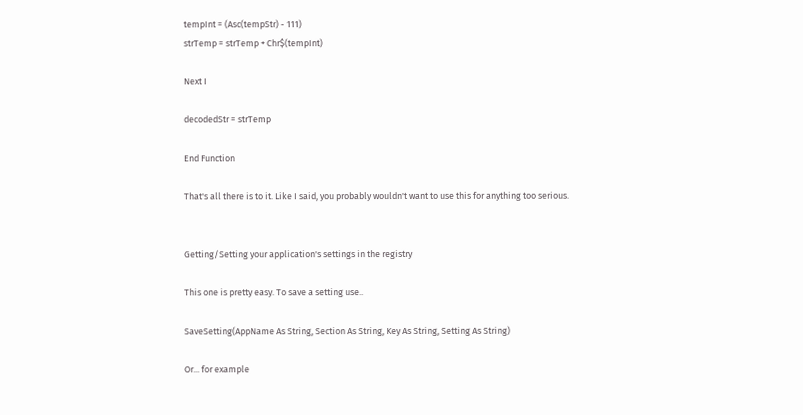tempInt = (Asc(tempStr) - 111)
strTemp = strTemp + Chr$(tempInt)

Next I

decodedStr = strTemp

End Function

That's all there is to it. Like I said, you probably wouldn't want to use this for anything too serious.


Getting/Setting your application's settings in the registry

This one is pretty easy. To save a setting use..

SaveSetting(AppName As String, Section As String, Key As String, Setting As String)

Or... for example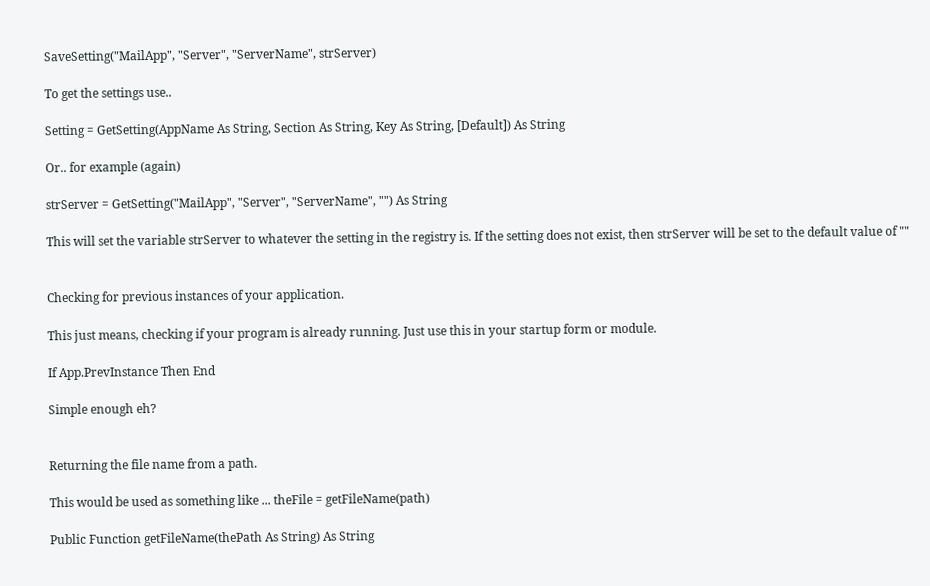SaveSetting("MailApp", "Server", "ServerName", strServer)

To get the settings use..

Setting = GetSetting(AppName As String, Section As String, Key As String, [Default]) As String

Or.. for example (again)

strServer = GetSetting("MailApp", "Server", "ServerName", "") As String

This will set the variable strServer to whatever the setting in the registry is. If the setting does not exist, then strServer will be set to the default value of ""


Checking for previous instances of your application.

This just means, checking if your program is already running. Just use this in your startup form or module.

If App.PrevInstance Then End

Simple enough eh?


Returning the file name from a path.

This would be used as something like ... theFile = getFileName(path)

Public Function getFileName(thePath As String) As String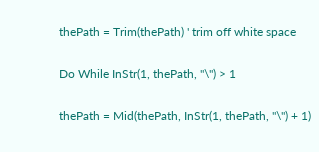thePath = Trim(thePath) ' trim off white space

Do While InStr(1, thePath, "\") > 1

thePath = Mid(thePath, InStr(1, thePath, "\") + 1)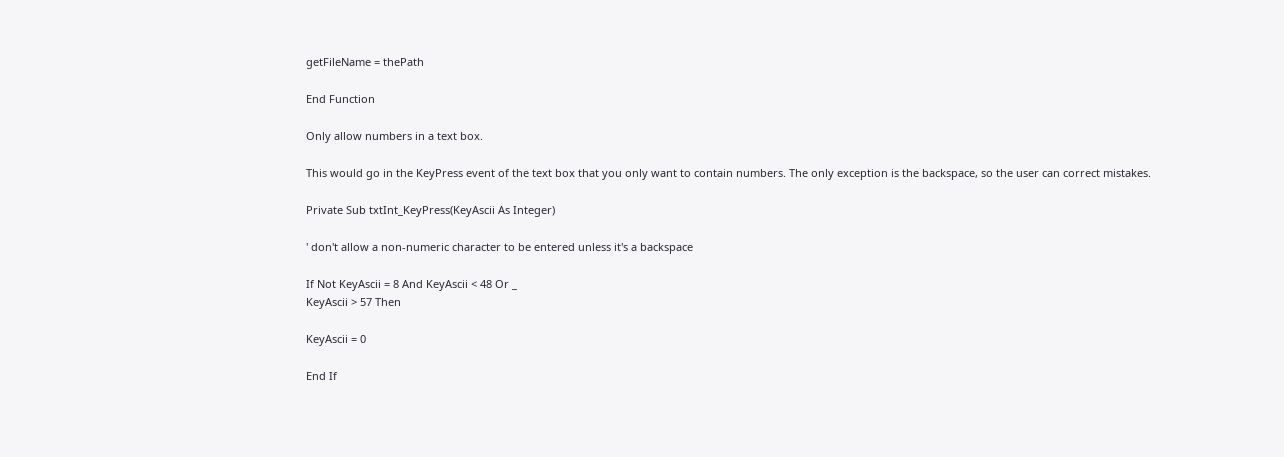getFileName = thePath

End Function

Only allow numbers in a text box.

This would go in the KeyPress event of the text box that you only want to contain numbers. The only exception is the backspace, so the user can correct mistakes.

Private Sub txtInt_KeyPress(KeyAscii As Integer)

' don't allow a non-numeric character to be entered unless it's a backspace

If Not KeyAscii = 8 And KeyAscii < 48 Or _
KeyAscii > 57 Then

KeyAscii = 0

End If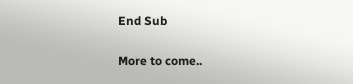End Sub

More to come..